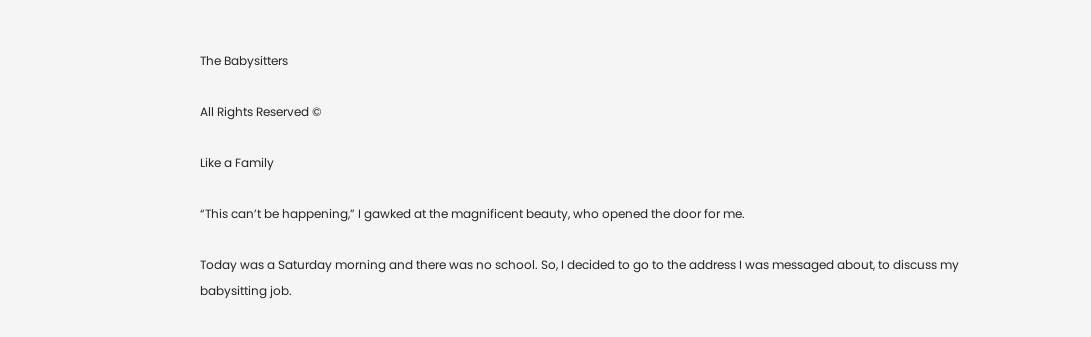The Babysitters

All Rights Reserved ©

Like a Family

“This can’t be happening,” I gawked at the magnificent beauty, who opened the door for me.

Today was a Saturday morning and there was no school. So, I decided to go to the address I was messaged about, to discuss my babysitting job.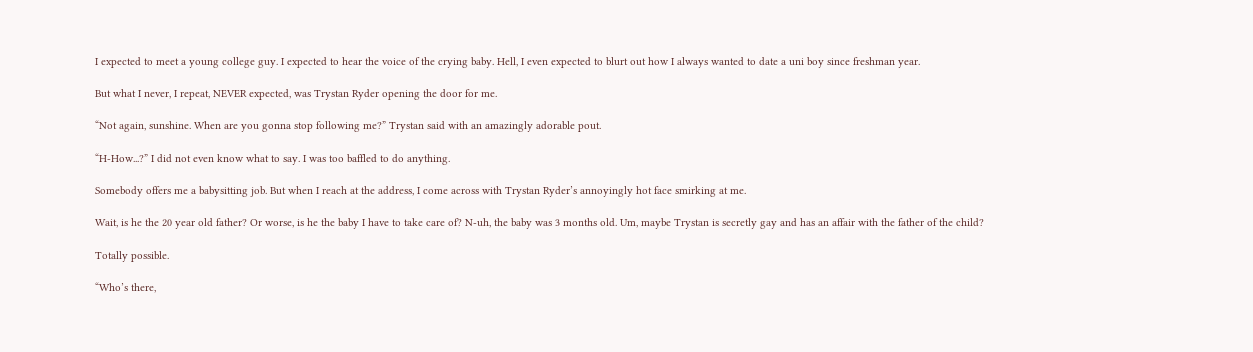I expected to meet a young college guy. I expected to hear the voice of the crying baby. Hell, I even expected to blurt out how I always wanted to date a uni boy since freshman year.

But what I never, I repeat, NEVER expected, was Trystan Ryder opening the door for me.

“Not again, sunshine. When are you gonna stop following me?” Trystan said with an amazingly adorable pout.

“H-How...?” I did not even know what to say. I was too baffled to do anything.

Somebody offers me a babysitting job. But when I reach at the address, I come across with Trystan Ryder’s annoyingly hot face smirking at me.

Wait, is he the 20 year old father? Or worse, is he the baby I have to take care of? N-uh, the baby was 3 months old. Um, maybe Trystan is secretly gay and has an affair with the father of the child?

Totally possible.

“Who’s there,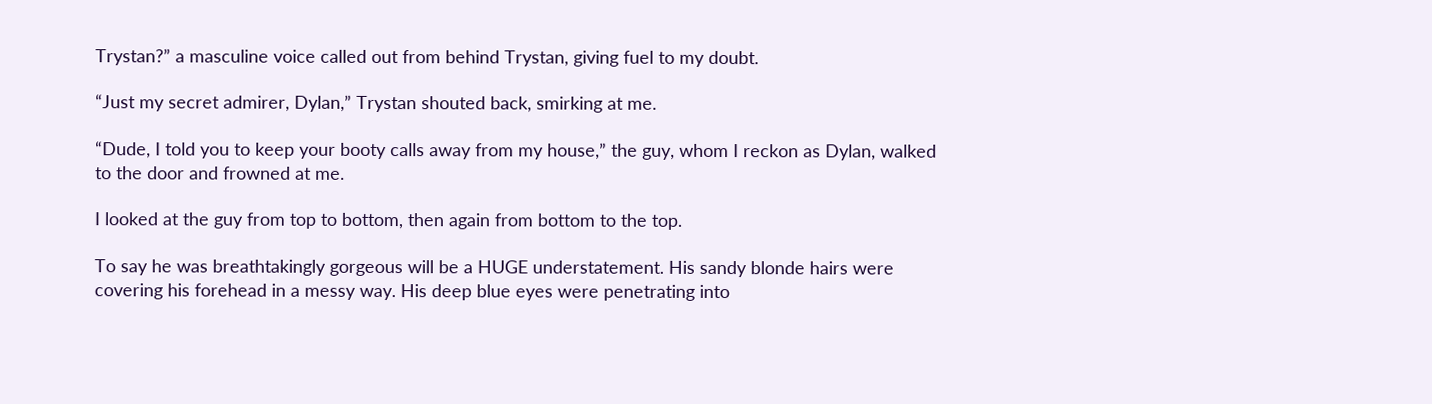Trystan?” a masculine voice called out from behind Trystan, giving fuel to my doubt.

“Just my secret admirer, Dylan,” Trystan shouted back, smirking at me.

“Dude, I told you to keep your booty calls away from my house,” the guy, whom I reckon as Dylan, walked to the door and frowned at me.

I looked at the guy from top to bottom, then again from bottom to the top.

To say he was breathtakingly gorgeous will be a HUGE understatement. His sandy blonde hairs were covering his forehead in a messy way. His deep blue eyes were penetrating into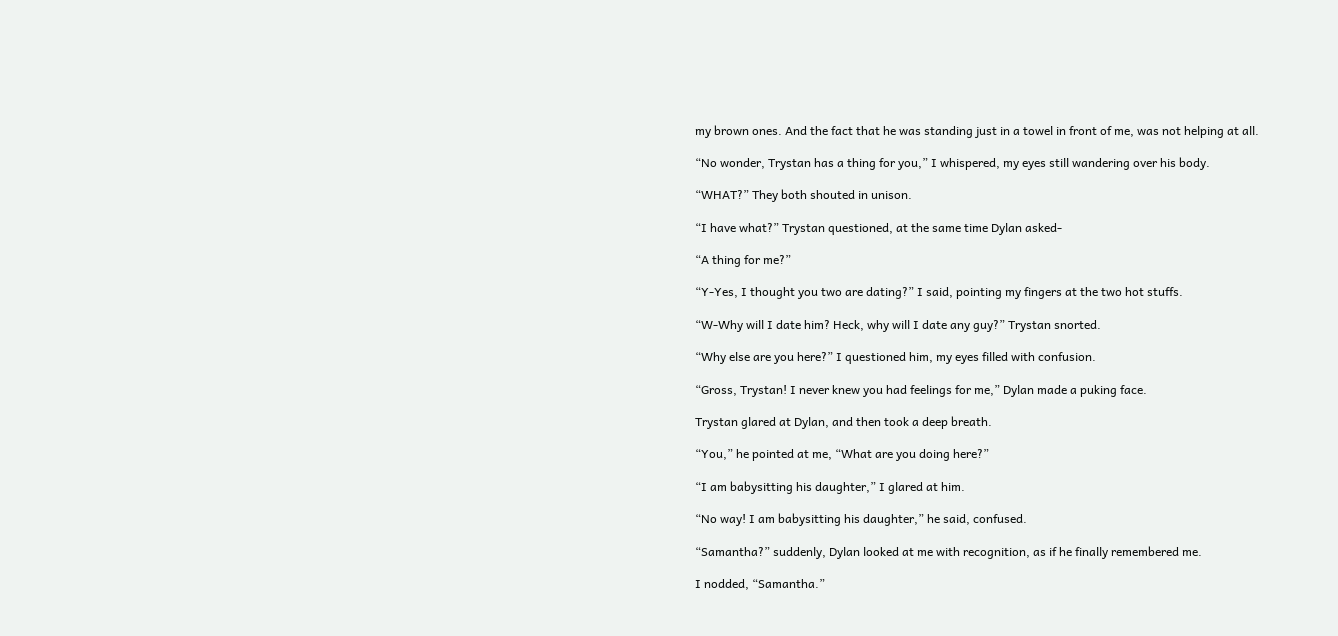my brown ones. And the fact that he was standing just in a towel in front of me, was not helping at all.

“No wonder, Trystan has a thing for you,” I whispered, my eyes still wandering over his body.

“WHAT?” They both shouted in unison.

“I have what?” Trystan questioned, at the same time Dylan asked-

“A thing for me?”

“Y-Yes, I thought you two are dating?” I said, pointing my fingers at the two hot stuffs.

“W-Why will I date him? Heck, why will I date any guy?” Trystan snorted.

“Why else are you here?” I questioned him, my eyes filled with confusion.

“Gross, Trystan! I never knew you had feelings for me,” Dylan made a puking face.

Trystan glared at Dylan, and then took a deep breath.

“You,” he pointed at me, “What are you doing here?”

“I am babysitting his daughter,” I glared at him.

“No way! I am babysitting his daughter,” he said, confused.

“Samantha?” suddenly, Dylan looked at me with recognition, as if he finally remembered me.

I nodded, “Samantha.”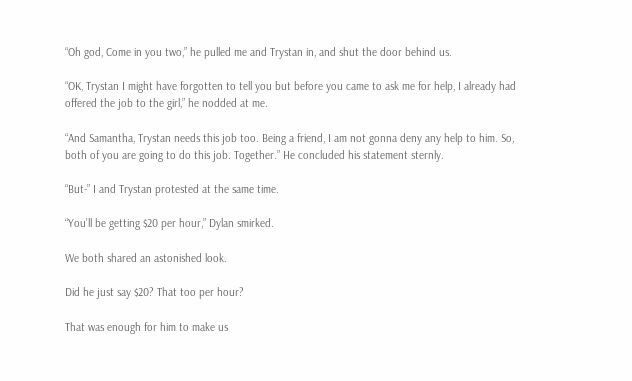“Oh god, Come in you two,” he pulled me and Trystan in, and shut the door behind us.

“OK, Trystan I might have forgotten to tell you but before you came to ask me for help, I already had offered the job to the girl,” he nodded at me.

“And Samantha, Trystan needs this job too. Being a friend, I am not gonna deny any help to him. So, both of you are going to do this job. Together.” He concluded his statement sternly.

“But-” I and Trystan protested at the same time.

“You’ll be getting $20 per hour,” Dylan smirked.

We both shared an astonished look.

Did he just say $20? That too per hour?

That was enough for him to make us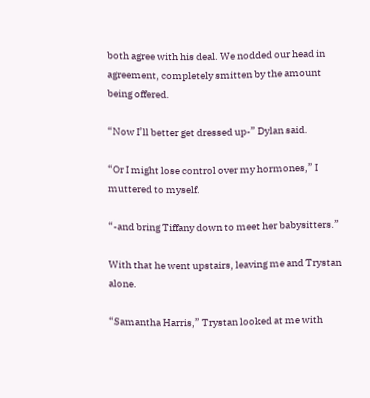both agree with his deal. We nodded our head in agreement, completely smitten by the amount being offered.

“Now I’ll better get dressed up-” Dylan said.

“Or I might lose control over my hormones,” I muttered to myself.

“-and bring Tiffany down to meet her babysitters.”

With that he went upstairs, leaving me and Trystan alone.

“Samantha Harris,” Trystan looked at me with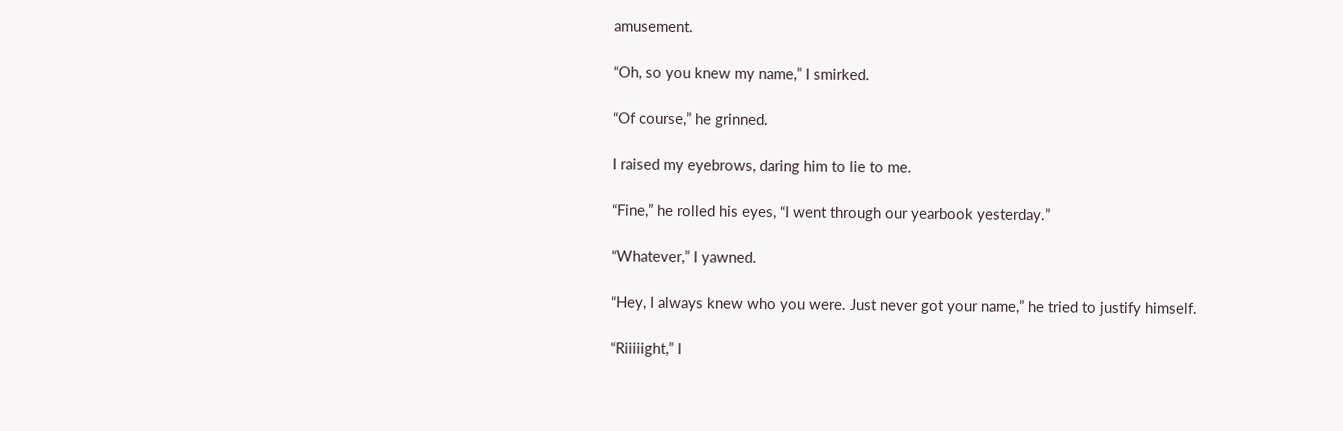amusement.

“Oh, so you knew my name,” I smirked.

“Of course,” he grinned.

I raised my eyebrows, daring him to lie to me.

“Fine,” he rolled his eyes, “I went through our yearbook yesterday.”

“Whatever,” I yawned.

“Hey, I always knew who you were. Just never got your name,” he tried to justify himself.

“Riiiiight,” I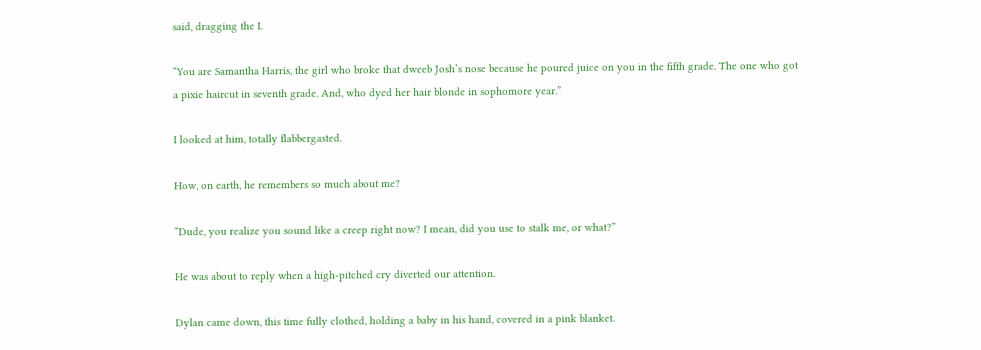said, dragging the I.

“You are Samantha Harris, the girl who broke that dweeb Josh’s nose because he poured juice on you in the fifth grade. The one who got a pixie haircut in seventh grade. And, who dyed her hair blonde in sophomore year.”

I looked at him, totally flabbergasted.

How, on earth, he remembers so much about me?

“Dude, you realize you sound like a creep right now? I mean, did you use to stalk me, or what?”

He was about to reply when a high-pitched cry diverted our attention.

Dylan came down, this time fully clothed, holding a baby in his hand, covered in a pink blanket.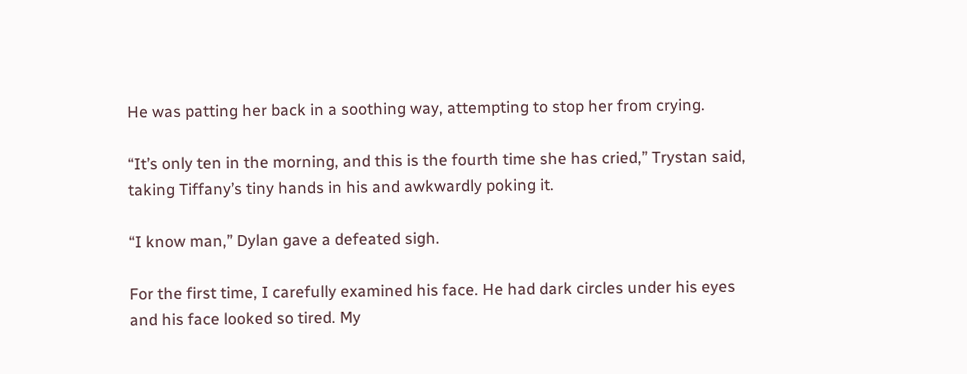He was patting her back in a soothing way, attempting to stop her from crying.

“It’s only ten in the morning, and this is the fourth time she has cried,” Trystan said, taking Tiffany’s tiny hands in his and awkwardly poking it.

“I know man,” Dylan gave a defeated sigh.

For the first time, I carefully examined his face. He had dark circles under his eyes and his face looked so tired. My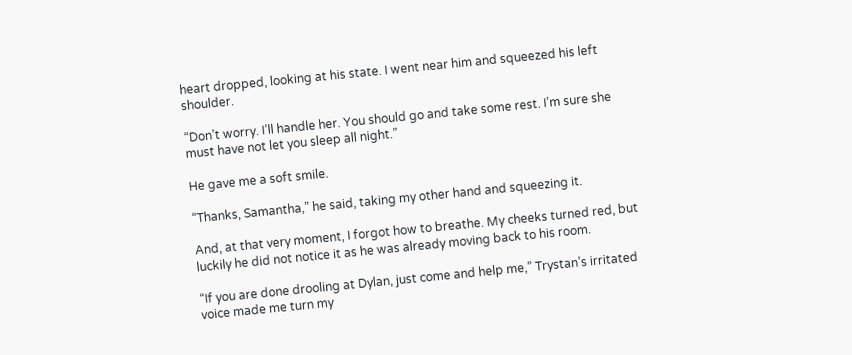heart dropped, looking at his state. I went near him and squeezed his left shoulder.

“Don’t worry. I’ll handle her. You should go and take some rest. I’m sure she must have not let you sleep all night.”

He gave me a soft smile.

“Thanks, Samantha,” he said, taking my other hand and squeezing it.

And, at that very moment, I forgot how to breathe. My cheeks turned red, but luckily he did not notice it as he was already moving back to his room.

“If you are done drooling at Dylan, just come and help me,” Trystan’s irritated voice made me turn my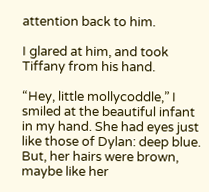attention back to him.

I glared at him, and took Tiffany from his hand.

“Hey, little mollycoddle,” I smiled at the beautiful infant in my hand. She had eyes just like those of Dylan: deep blue. But, her hairs were brown, maybe like her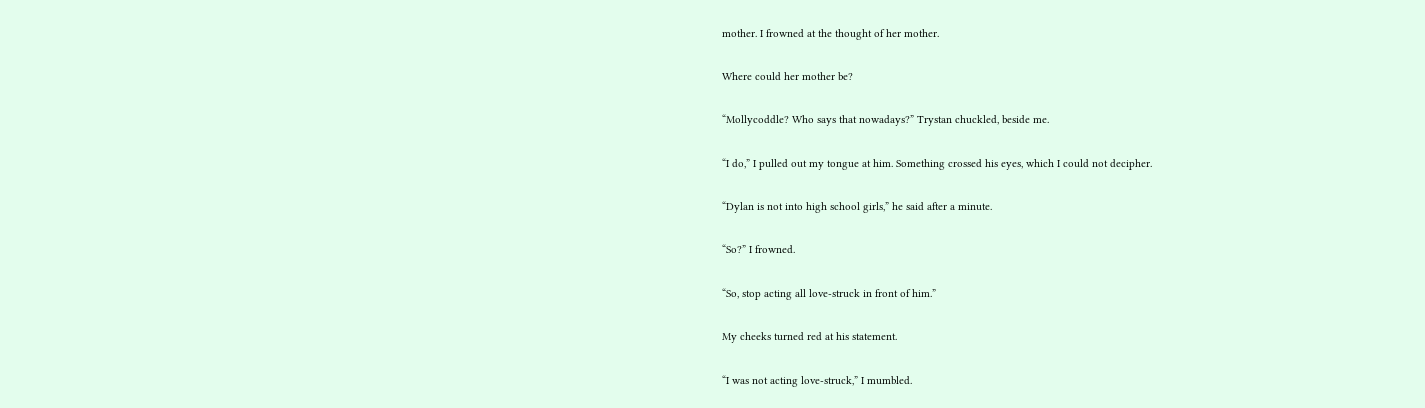mother. I frowned at the thought of her mother.

Where could her mother be?

“Mollycoddle? Who says that nowadays?” Trystan chuckled, beside me.

“I do,” I pulled out my tongue at him. Something crossed his eyes, which I could not decipher.

“Dylan is not into high school girls,” he said after a minute.

“So?” I frowned.

“So, stop acting all love-struck in front of him.”

My cheeks turned red at his statement.

“I was not acting love-struck,” I mumbled.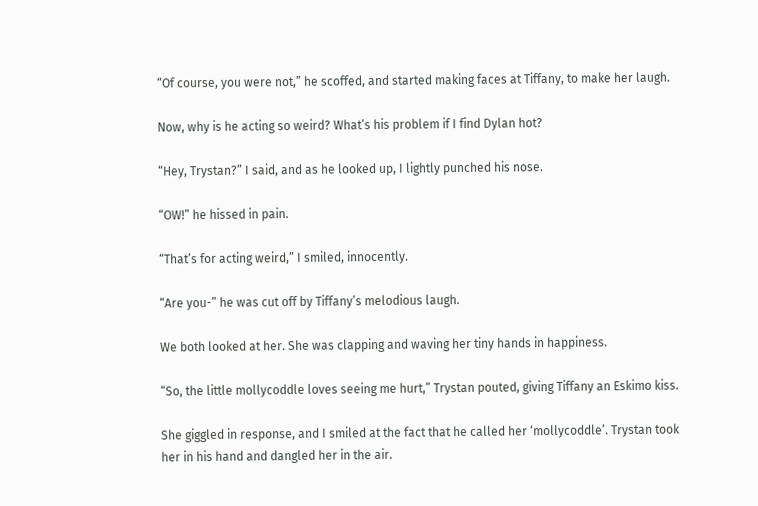“Of course, you were not,” he scoffed, and started making faces at Tiffany, to make her laugh.

Now, why is he acting so weird? What’s his problem if I find Dylan hot?

“Hey, Trystan?” I said, and as he looked up, I lightly punched his nose.

“OW!” he hissed in pain.

“That’s for acting weird,” I smiled, innocently.

“Are you-” he was cut off by Tiffany’s melodious laugh.

We both looked at her. She was clapping and waving her tiny hands in happiness.

“So, the little mollycoddle loves seeing me hurt,” Trystan pouted, giving Tiffany an Eskimo kiss.

She giggled in response, and I smiled at the fact that he called her ‘mollycoddle’. Trystan took her in his hand and dangled her in the air.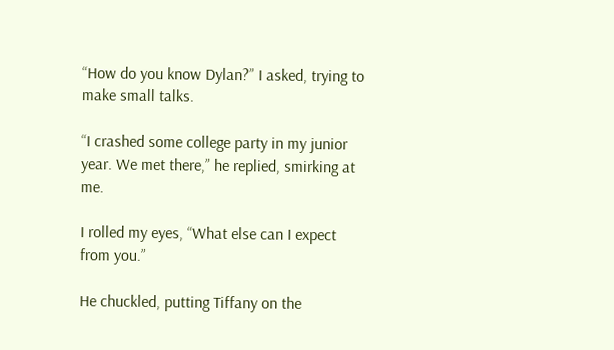“How do you know Dylan?” I asked, trying to make small talks.

“I crashed some college party in my junior year. We met there,” he replied, smirking at me.

I rolled my eyes, “What else can I expect from you.”

He chuckled, putting Tiffany on the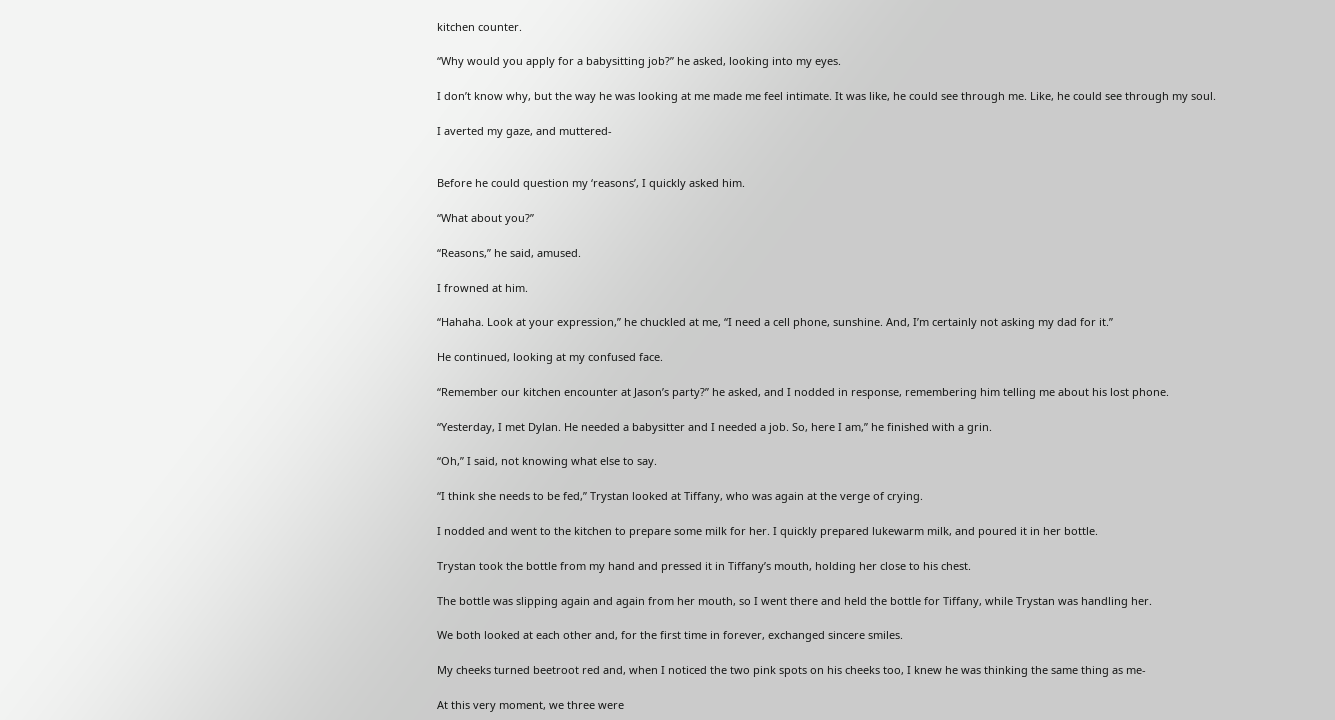kitchen counter.

“Why would you apply for a babysitting job?” he asked, looking into my eyes.

I don’t know why, but the way he was looking at me made me feel intimate. It was like, he could see through me. Like, he could see through my soul.

I averted my gaze, and muttered-


Before he could question my ‘reasons’, I quickly asked him.

“What about you?”

“Reasons,” he said, amused.

I frowned at him.

“Hahaha. Look at your expression,” he chuckled at me, “I need a cell phone, sunshine. And, I’m certainly not asking my dad for it.”

He continued, looking at my confused face.

“Remember our kitchen encounter at Jason’s party?” he asked, and I nodded in response, remembering him telling me about his lost phone.

“Yesterday, I met Dylan. He needed a babysitter and I needed a job. So, here I am,” he finished with a grin.

“Oh,” I said, not knowing what else to say.

“I think she needs to be fed,” Trystan looked at Tiffany, who was again at the verge of crying.

I nodded and went to the kitchen to prepare some milk for her. I quickly prepared lukewarm milk, and poured it in her bottle.

Trystan took the bottle from my hand and pressed it in Tiffany’s mouth, holding her close to his chest.

The bottle was slipping again and again from her mouth, so I went there and held the bottle for Tiffany, while Trystan was handling her.

We both looked at each other and, for the first time in forever, exchanged sincere smiles.

My cheeks turned beetroot red and, when I noticed the two pink spots on his cheeks too, I knew he was thinking the same thing as me-

At this very moment, we three were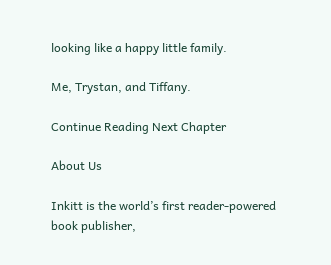looking like a happy little family.

Me, Trystan, and Tiffany.

Continue Reading Next Chapter

About Us

Inkitt is the world’s first reader-powered book publisher,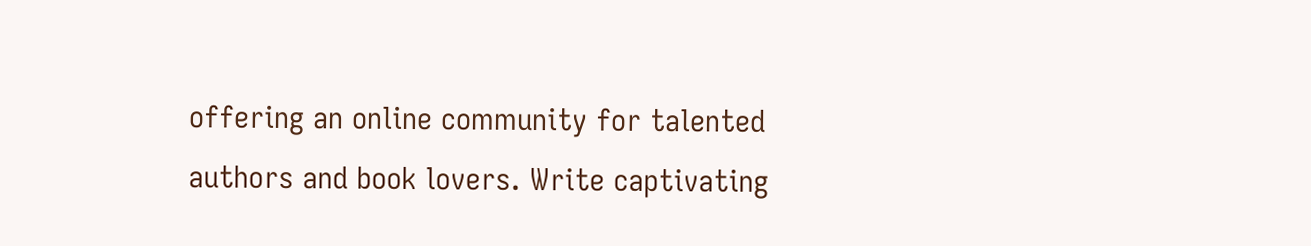offering an online community for talented authors and book lovers. Write captivating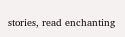stories, read enchanting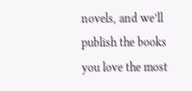novels, and we’ll publish the books you love the most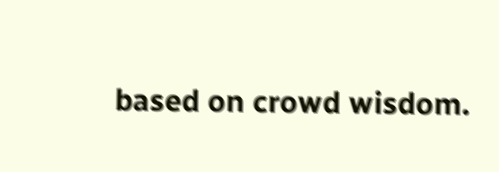based on crowd wisdom.